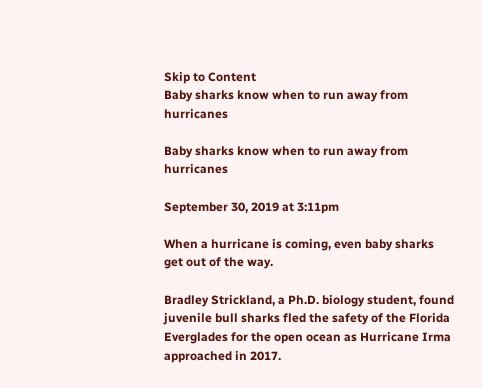Skip to Content
Baby sharks know when to run away from hurricanes

Baby sharks know when to run away from hurricanes

September 30, 2019 at 3:11pm

When a hurricane is coming, even baby sharks get out of the way.

Bradley Strickland, a Ph.D. biology student, found juvenile bull sharks fled the safety of the Florida Everglades for the open ocean as Hurricane Irma approached in 2017.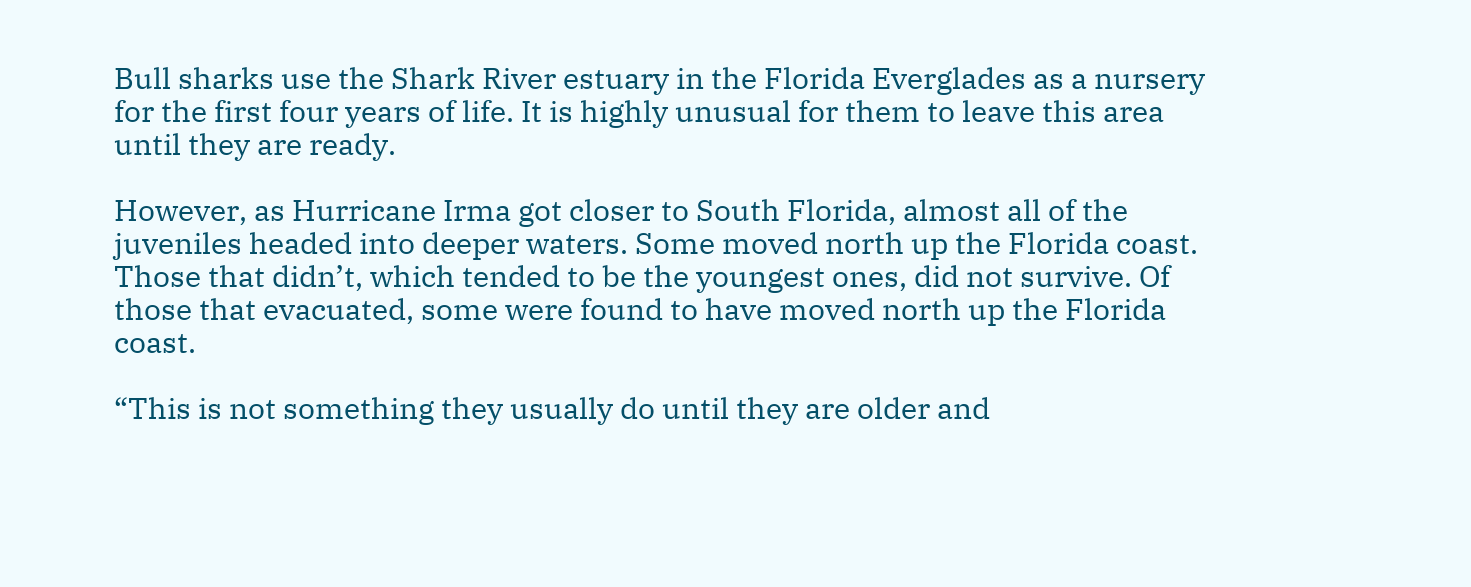Bull sharks use the Shark River estuary in the Florida Everglades as a nursery for the first four years of life. It is highly unusual for them to leave this area until they are ready.

However, as Hurricane Irma got closer to South Florida, almost all of the juveniles headed into deeper waters. Some moved north up the Florida coast. Those that didn’t, which tended to be the youngest ones, did not survive. Of those that evacuated, some were found to have moved north up the Florida coast.

“This is not something they usually do until they are older and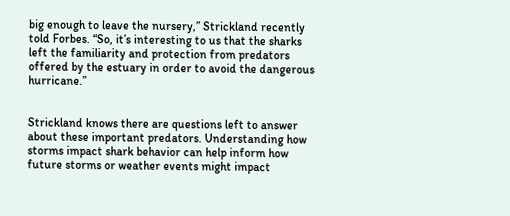big enough to leave the nursery,” Strickland recently told Forbes. “So, it’s interesting to us that the sharks left the familiarity and protection from predators offered by the estuary in order to avoid the dangerous hurricane.”


Strickland knows there are questions left to answer about these important predators. Understanding how storms impact shark behavior can help inform how future storms or weather events might impact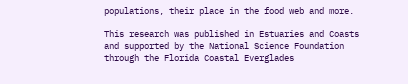populations, their place in the food web and more.

This research was published in Estuaries and Coasts and supported by the National Science Foundation through the Florida Coastal Everglades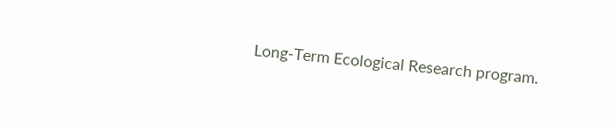Long-Term Ecological Research program.